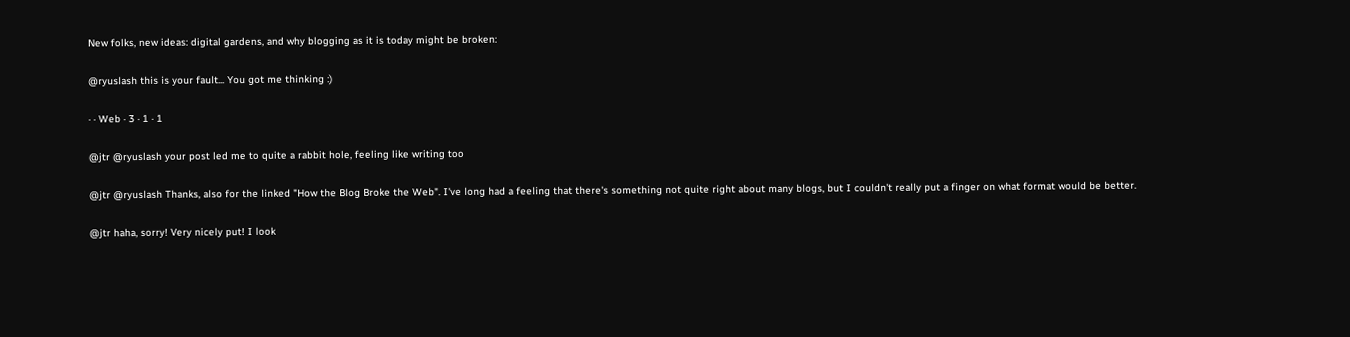New folks, new ideas: digital gardens, and why blogging as it is today might be broken:

@ryuslash this is your fault... You got me thinking :)

· · Web · 3 · 1 · 1

@jtr @ryuslash your post led me to quite a rabbit hole, feeling like writing too

@jtr @ryuslash Thanks, also for the linked "How the Blog Broke the Web". I've long had a feeling that there's something not quite right about many blogs, but I couldn't really put a finger on what format would be better.

@jtr haha, sorry! Very nicely put! I look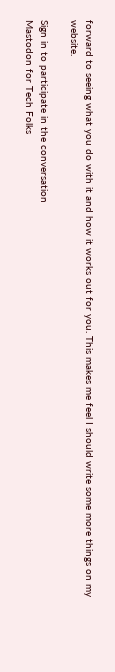forward to seeing what you do with it and how it works out for you. This makes me feel I should write some more things on my website.

Sign in to participate in the conversation
Mastodon for Tech Folks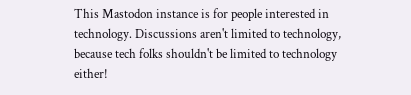This Mastodon instance is for people interested in technology. Discussions aren't limited to technology, because tech folks shouldn't be limited to technology either!